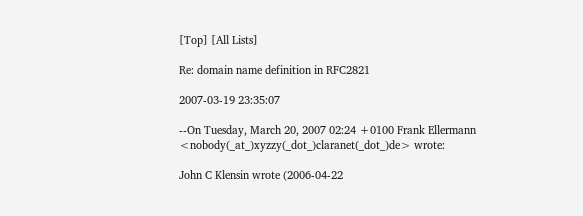[Top] [All Lists]

Re: domain name definition in RFC2821

2007-03-19 23:35:07

--On Tuesday, March 20, 2007 02:24 +0100 Frank Ellermann <nobody(_at_)xyzzy(_dot_)claranet(_dot_)de> wrote:

John C Klensin wrote (2006-04-22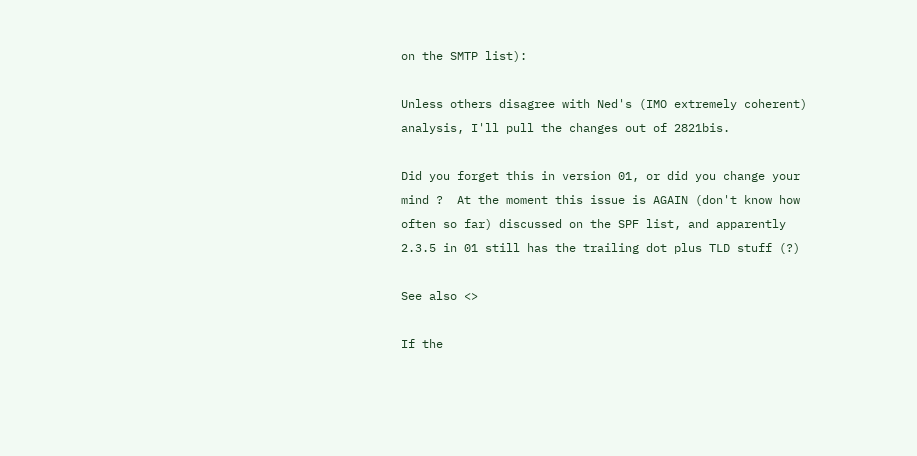on the SMTP list):

Unless others disagree with Ned's (IMO extremely coherent)
analysis, I'll pull the changes out of 2821bis.

Did you forget this in version 01, or did you change your
mind ?  At the moment this issue is AGAIN (don't know how
often so far) discussed on the SPF list, and apparently
2.3.5 in 01 still has the trailing dot plus TLD stuff (?)

See also <>

If the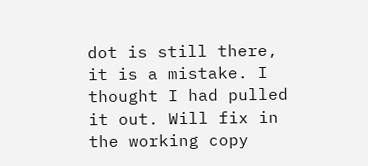dot is still there, it is a mistake. I thought I had pulled it out. Will fix in the working copy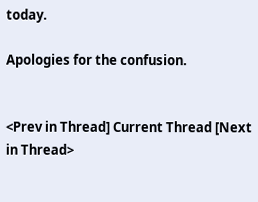today.

Apologies for the confusion.


<Prev in Thread] Current Thread [Next in Thread>